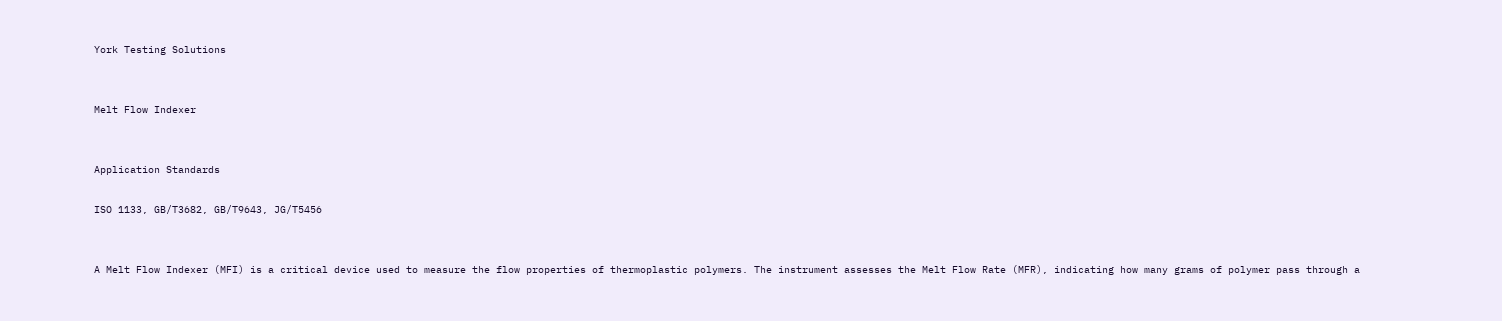York Testing Solutions


Melt Flow Indexer


Application Standards

ISO 1133, GB/T3682, GB/T9643, JG/T5456


A Melt Flow Indexer (MFI) is a critical device used to measure the flow properties of thermoplastic polymers. The instrument assesses the Melt Flow Rate (MFR), indicating how many grams of polymer pass through a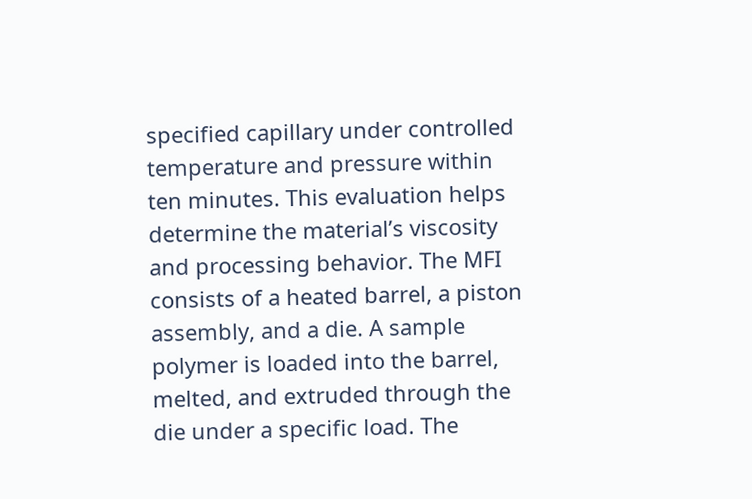specified capillary under controlled temperature and pressure within ten minutes. This evaluation helps determine the material’s viscosity and processing behavior. The MFI consists of a heated barrel, a piston assembly, and a die. A sample polymer is loaded into the barrel, melted, and extruded through the die under a specific load. The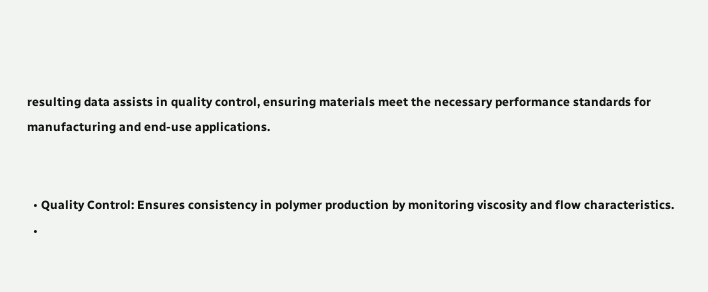resulting data assists in quality control, ensuring materials meet the necessary performance standards for manufacturing and end-use applications.


  • Quality Control: Ensures consistency in polymer production by monitoring viscosity and flow characteristics.
  •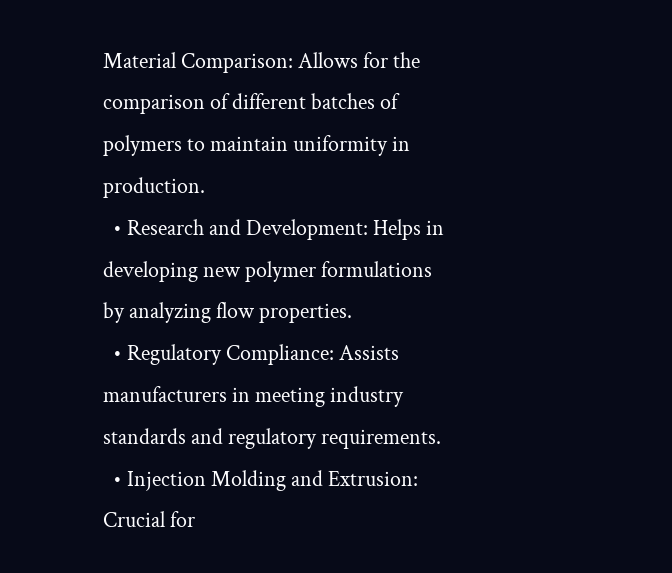Material Comparison: Allows for the comparison of different batches of polymers to maintain uniformity in production.
  • Research and Development: Helps in developing new polymer formulations by analyzing flow properties.
  • Regulatory Compliance: Assists manufacturers in meeting industry standards and regulatory requirements.
  • Injection Molding and Extrusion: Crucial for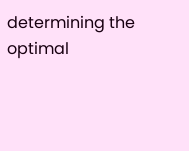determining the optimal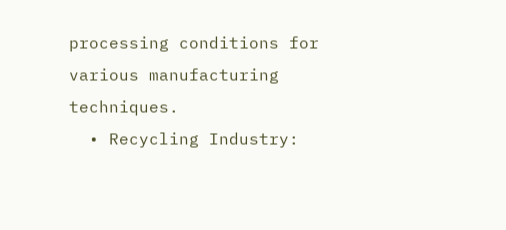processing conditions for various manufacturing techniques.
  • Recycling Industry: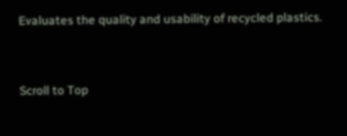Evaluates the quality and usability of recycled plastics.


Scroll to Top